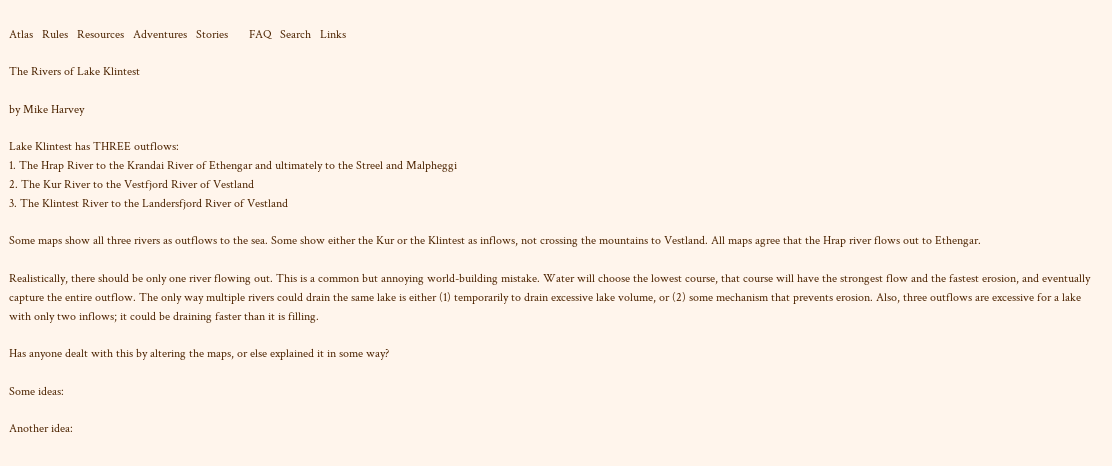Atlas   Rules   Resources   Adventures   Stories       FAQ   Search   Links

The Rivers of Lake Klintest

by Mike Harvey

Lake Klintest has THREE outflows:
1. The Hrap River to the Krandai River of Ethengar and ultimately to the Streel and Malpheggi
2. The Kur River to the Vestfjord River of Vestland
3. The Klintest River to the Landersfjord River of Vestland

Some maps show all three rivers as outflows to the sea. Some show either the Kur or the Klintest as inflows, not crossing the mountains to Vestland. All maps agree that the Hrap river flows out to Ethengar.

Realistically, there should be only one river flowing out. This is a common but annoying world-building mistake. Water will choose the lowest course, that course will have the strongest flow and the fastest erosion, and eventually capture the entire outflow. The only way multiple rivers could drain the same lake is either (1) temporarily to drain excessive lake volume, or (2) some mechanism that prevents erosion. Also, three outflows are excessive for a lake with only two inflows; it could be draining faster than it is filling.

Has anyone dealt with this by altering the maps, or else explained it in some way?

Some ideas:

Another idea: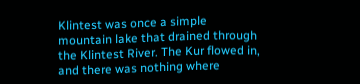Klintest was once a simple mountain lake that drained through the Klintest River. The Kur flowed in, and there was nothing where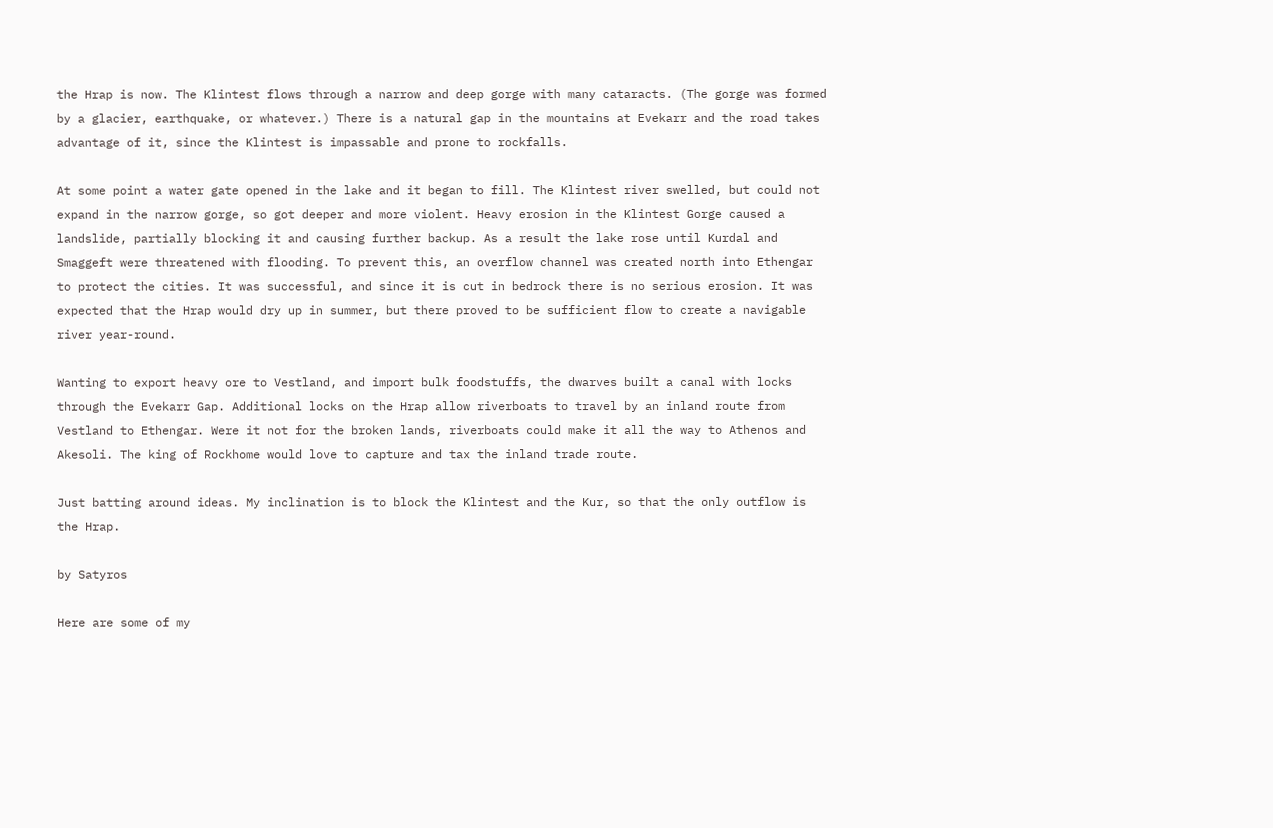the Hrap is now. The Klintest flows through a narrow and deep gorge with many cataracts. (The gorge was formed by a glacier, earthquake, or whatever.) There is a natural gap in the mountains at Evekarr and the road takes advantage of it, since the Klintest is impassable and prone to rockfalls.

At some point a water gate opened in the lake and it began to fill. The Klintest river swelled, but could not expand in the narrow gorge, so got deeper and more violent. Heavy erosion in the Klintest Gorge caused a landslide, partially blocking it and causing further backup. As a result the lake rose until Kurdal and Smaggeft were threatened with flooding. To prevent this, an overflow channel was created north into Ethengar to protect the cities. It was successful, and since it is cut in bedrock there is no serious erosion. It was expected that the Hrap would dry up in summer, but there proved to be sufficient flow to create a navigable river year-round.

Wanting to export heavy ore to Vestland, and import bulk foodstuffs, the dwarves built a canal with locks through the Evekarr Gap. Additional locks on the Hrap allow riverboats to travel by an inland route from Vestland to Ethengar. Were it not for the broken lands, riverboats could make it all the way to Athenos and Akesoli. The king of Rockhome would love to capture and tax the inland trade route.

Just batting around ideas. My inclination is to block the Klintest and the Kur, so that the only outflow is the Hrap.

by Satyros

Here are some of my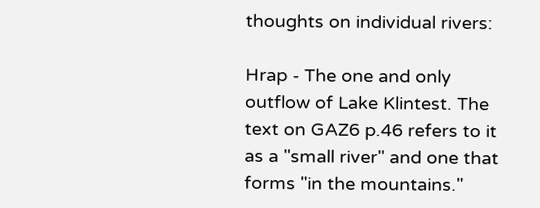thoughts on individual rivers:

Hrap - The one and only outflow of Lake Klintest. The text on GAZ6 p.46 refers to it as a "small river" and one that forms "in the mountains."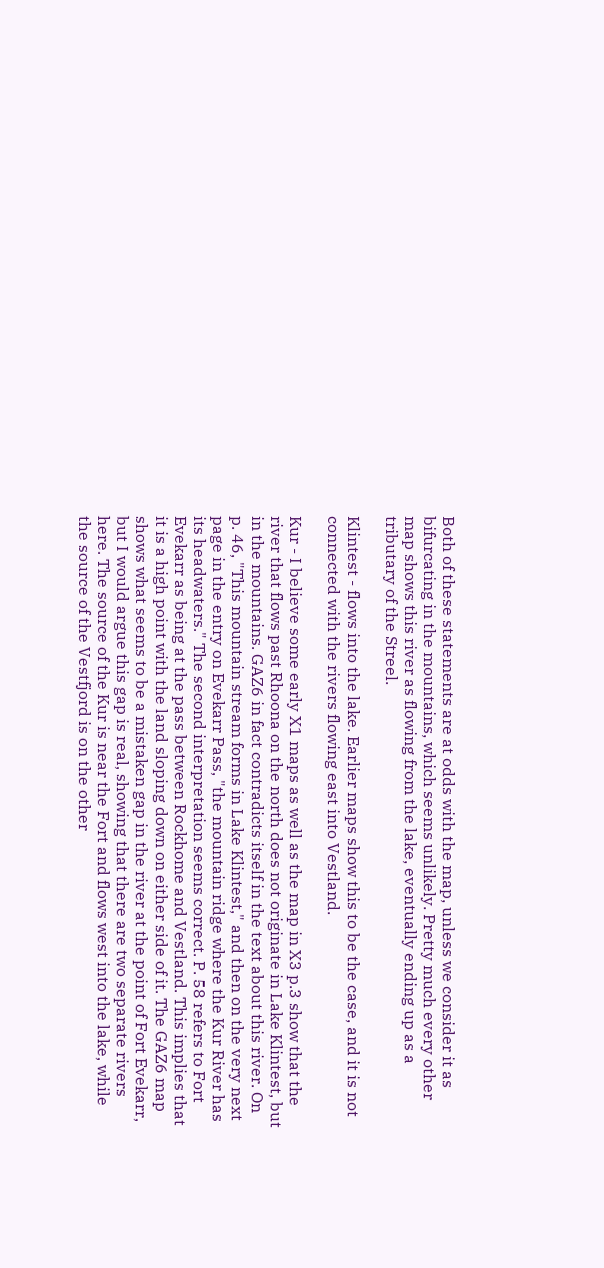Both of these statements are at odds with the map, unless we consider it as bifurcating in the mountains, which seems unlikely. Pretty much every other map shows this river as flowing from the lake, eventually ending up as a tributary of the Streel.

Klintest - flows into the lake. Earlier maps show this to be the case, and it is not connected with the rivers flowing east into Vestland.

Kur - I believe some early X1 maps as well as the map in X3 p.3 show that the river that flows past Rhoona on the north does not originate in Lake Klintest, but in the mountains. GAZ6 in fact contradicts itself in the text about this river. On p. 46, "This mountain stream forms in Lake Klintest," and then on the very next page in the entry on Evekarr Pass, "the mountain ridge where the Kur River has its headwaters." The second interpretation seems correct. P. 58 refers to Fort Evekarr as being at the pass between Rockhome and Vestland. This implies that it is a high point with the land sloping down on either side of it. The GAZ6 map shows what seems to be a mistaken gap in the river at the point of Fort Evekarr, but I would argue this gap is real, showing that there are two separate rivers here. The source of the Kur is near the Fort and flows west into the lake, while the source of the Vestfjord is on the other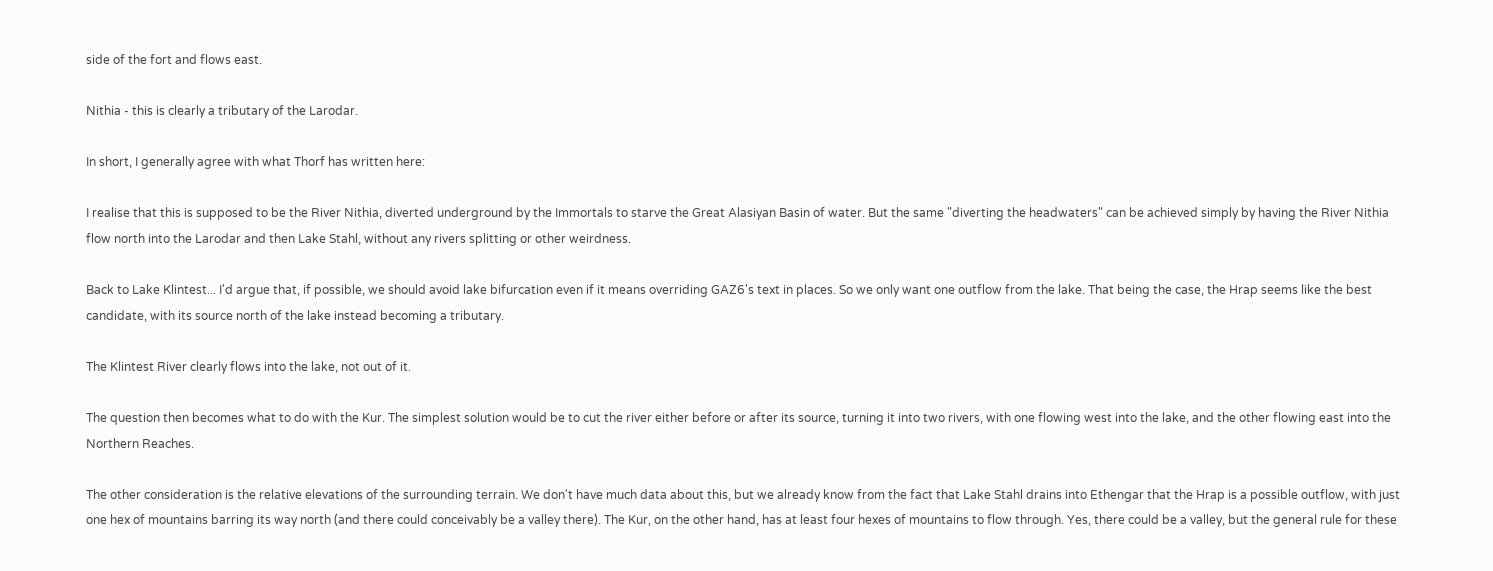side of the fort and flows east.

Nithia - this is clearly a tributary of the Larodar.

In short, I generally agree with what Thorf has written here:

I realise that this is supposed to be the River Nithia, diverted underground by the Immortals to starve the Great Alasiyan Basin of water. But the same "diverting the headwaters" can be achieved simply by having the River Nithia flow north into the Larodar and then Lake Stahl, without any rivers splitting or other weirdness.

Back to Lake Klintest... I'd argue that, if possible, we should avoid lake bifurcation even if it means overriding GAZ6's text in places. So we only want one outflow from the lake. That being the case, the Hrap seems like the best candidate, with its source north of the lake instead becoming a tributary.

The Klintest River clearly flows into the lake, not out of it.

The question then becomes what to do with the Kur. The simplest solution would be to cut the river either before or after its source, turning it into two rivers, with one flowing west into the lake, and the other flowing east into the Northern Reaches.

The other consideration is the relative elevations of the surrounding terrain. We don't have much data about this, but we already know from the fact that Lake Stahl drains into Ethengar that the Hrap is a possible outflow, with just one hex of mountains barring its way north (and there could conceivably be a valley there). The Kur, on the other hand, has at least four hexes of mountains to flow through. Yes, there could be a valley, but the general rule for these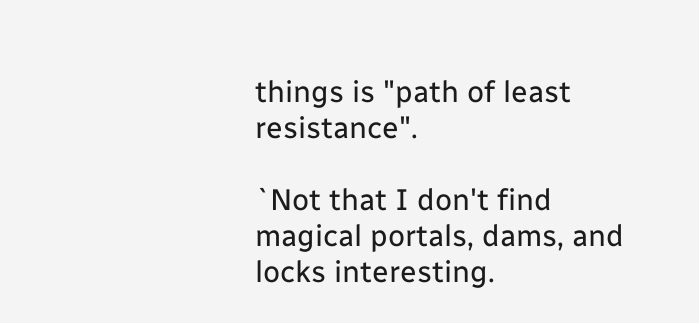things is "path of least resistance".

`Not that I don't find magical portals, dams, and locks interesting.